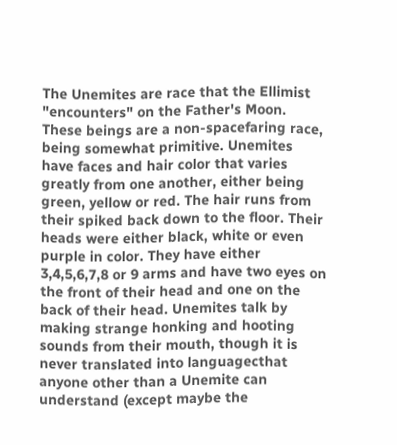The Unemites are race that the Ellimist "encounters" on the Father's Moon. These beings are a non-spacefaring race, being somewhat primitive. Unemites have faces and hair color that varies greatly from one another, either being green, yellow or red. The hair runs from their spiked back down to the floor. Their heads were either black, white or even purple in color. They have either 3,4,5,6,7,8 or 9 arms and have two eyes on the front of their head and one on the back of their head. Unemites talk by making strange honking and hooting sounds from their mouth, though it is never translated into languagecthat anyone other than a Unemite can understand (except maybe the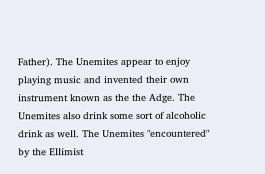Father). The Unemites appear to enjoy playing music and invented their own instrument known as the the Adge. The Unemites also drink some sort of alcoholic drink as well. The Unemites "encountered" by the Ellimist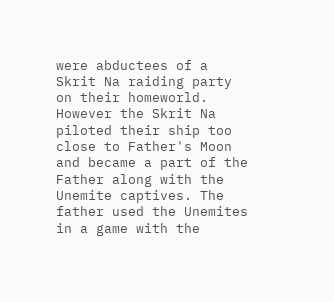were abductees of a Skrit Na raiding party on their homeworld. However the Skrit Na piloted their ship too close to Father's Moon and became a part of the Father along with the Unemite captives. The father used the Unemites in a game with the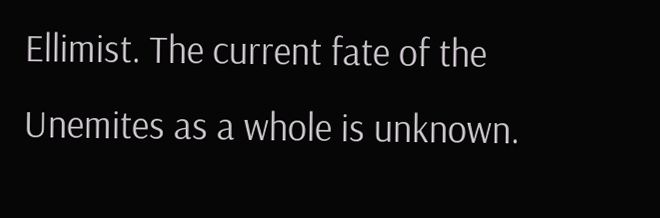Ellimist. The current fate of the Unemites as a whole is unknown.